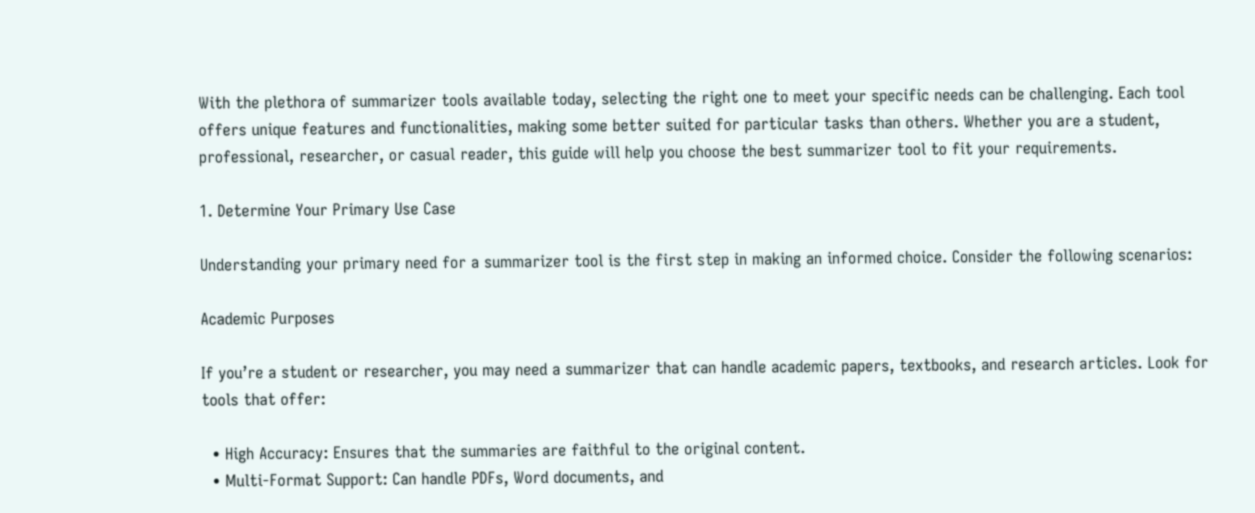With the plethora of summarizer tools available today, selecting the right one to meet your specific needs can be challenging. Each tool offers unique features and functionalities, making some better suited for particular tasks than others. Whether you are a student, professional, researcher, or casual reader, this guide will help you choose the best summarizer tool to fit your requirements.

1. Determine Your Primary Use Case

Understanding your primary need for a summarizer tool is the first step in making an informed choice. Consider the following scenarios:

Academic Purposes

If you’re a student or researcher, you may need a summarizer that can handle academic papers, textbooks, and research articles. Look for tools that offer:

  • High Accuracy: Ensures that the summaries are faithful to the original content.
  • Multi-Format Support: Can handle PDFs, Word documents, and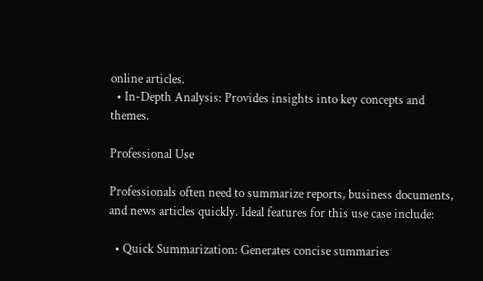online articles.
  • In-Depth Analysis: Provides insights into key concepts and themes.

Professional Use

Professionals often need to summarize reports, business documents, and news articles quickly. Ideal features for this use case include:

  • Quick Summarization: Generates concise summaries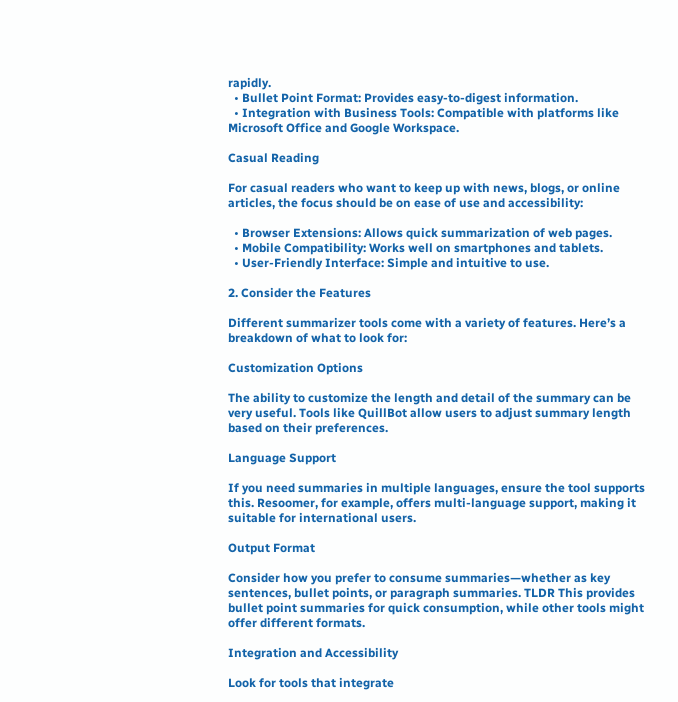rapidly.
  • Bullet Point Format: Provides easy-to-digest information.
  • Integration with Business Tools: Compatible with platforms like Microsoft Office and Google Workspace.

Casual Reading

For casual readers who want to keep up with news, blogs, or online articles, the focus should be on ease of use and accessibility:

  • Browser Extensions: Allows quick summarization of web pages.
  • Mobile Compatibility: Works well on smartphones and tablets.
  • User-Friendly Interface: Simple and intuitive to use.

2. Consider the Features

Different summarizer tools come with a variety of features. Here’s a breakdown of what to look for:

Customization Options

The ability to customize the length and detail of the summary can be very useful. Tools like QuillBot allow users to adjust summary length based on their preferences.

Language Support

If you need summaries in multiple languages, ensure the tool supports this. Resoomer, for example, offers multi-language support, making it suitable for international users.

Output Format

Consider how you prefer to consume summaries—whether as key sentences, bullet points, or paragraph summaries. TLDR This provides bullet point summaries for quick consumption, while other tools might offer different formats.

Integration and Accessibility

Look for tools that integrate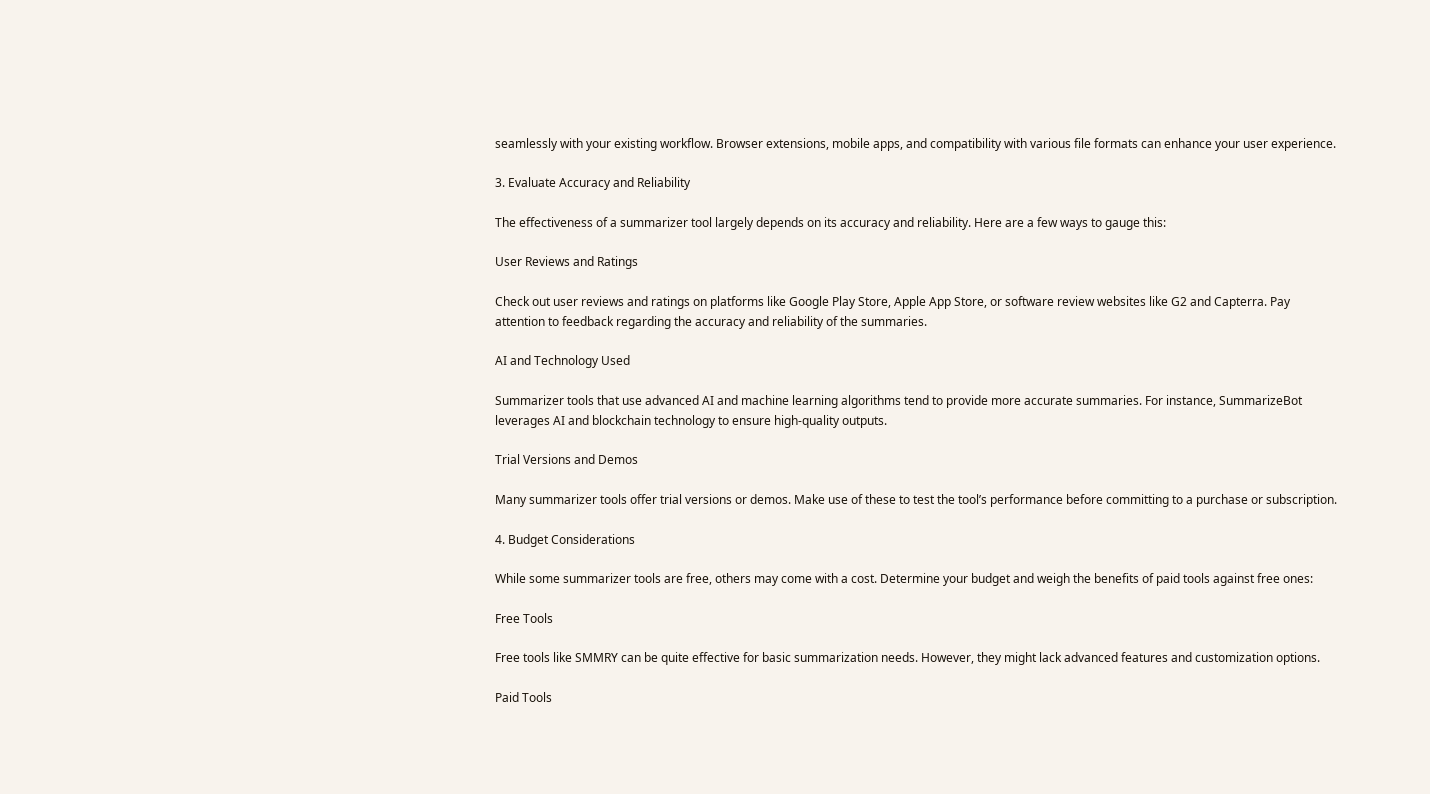seamlessly with your existing workflow. Browser extensions, mobile apps, and compatibility with various file formats can enhance your user experience.

3. Evaluate Accuracy and Reliability

The effectiveness of a summarizer tool largely depends on its accuracy and reliability. Here are a few ways to gauge this:

User Reviews and Ratings

Check out user reviews and ratings on platforms like Google Play Store, Apple App Store, or software review websites like G2 and Capterra. Pay attention to feedback regarding the accuracy and reliability of the summaries.

AI and Technology Used

Summarizer tools that use advanced AI and machine learning algorithms tend to provide more accurate summaries. For instance, SummarizeBot leverages AI and blockchain technology to ensure high-quality outputs.

Trial Versions and Demos

Many summarizer tools offer trial versions or demos. Make use of these to test the tool’s performance before committing to a purchase or subscription.

4. Budget Considerations

While some summarizer tools are free, others may come with a cost. Determine your budget and weigh the benefits of paid tools against free ones:

Free Tools

Free tools like SMMRY can be quite effective for basic summarization needs. However, they might lack advanced features and customization options.

Paid Tools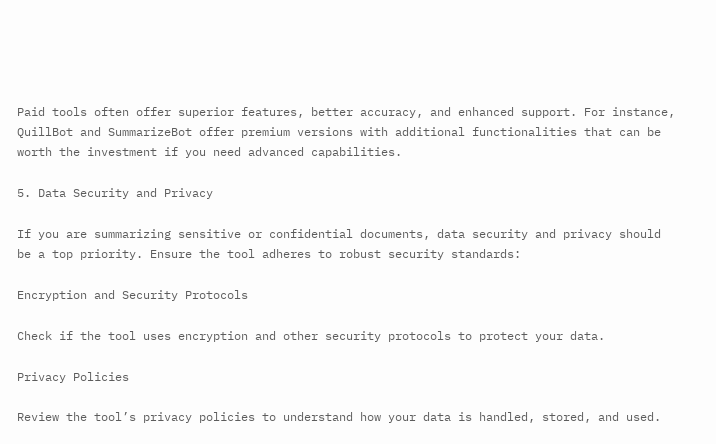Paid tools often offer superior features, better accuracy, and enhanced support. For instance, QuillBot and SummarizeBot offer premium versions with additional functionalities that can be worth the investment if you need advanced capabilities.

5. Data Security and Privacy

If you are summarizing sensitive or confidential documents, data security and privacy should be a top priority. Ensure the tool adheres to robust security standards:

Encryption and Security Protocols

Check if the tool uses encryption and other security protocols to protect your data.

Privacy Policies

Review the tool’s privacy policies to understand how your data is handled, stored, and used.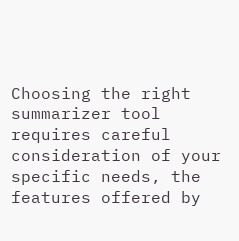Choosing the right summarizer tool requires careful consideration of your specific needs, the features offered by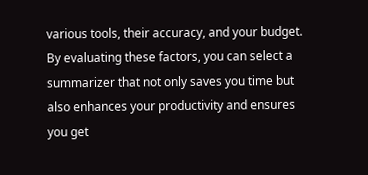various tools, their accuracy, and your budget. By evaluating these factors, you can select a summarizer that not only saves you time but also enhances your productivity and ensures you get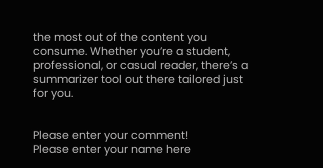the most out of the content you consume. Whether you’re a student, professional, or casual reader, there’s a summarizer tool out there tailored just for you.


Please enter your comment!
Please enter your name here